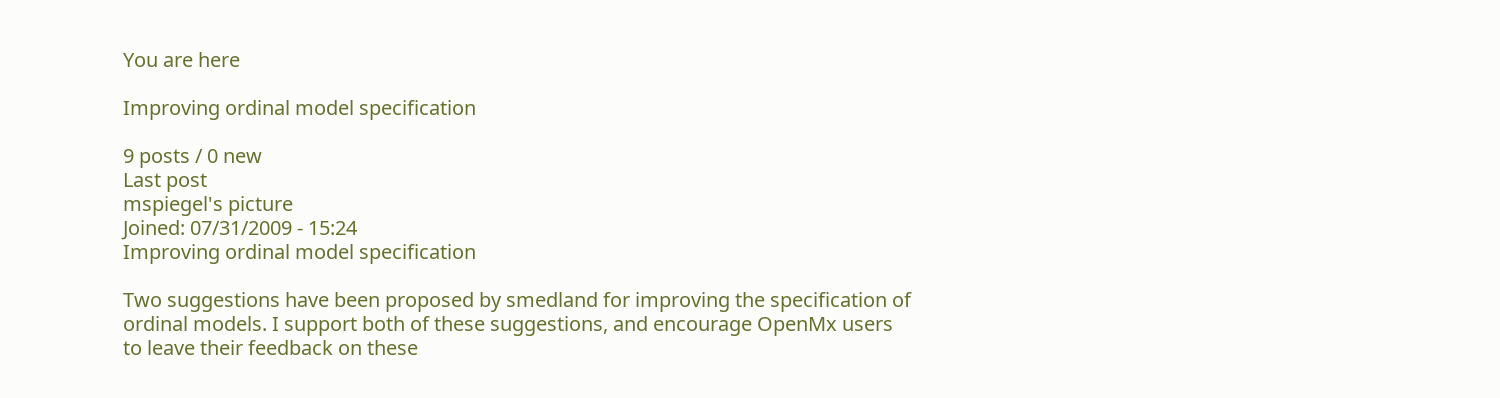You are here

Improving ordinal model specification

9 posts / 0 new
Last post
mspiegel's picture
Joined: 07/31/2009 - 15:24
Improving ordinal model specification

Two suggestions have been proposed by smedland for improving the specification of ordinal models. I support both of these suggestions, and encourage OpenMx users to leave their feedback on these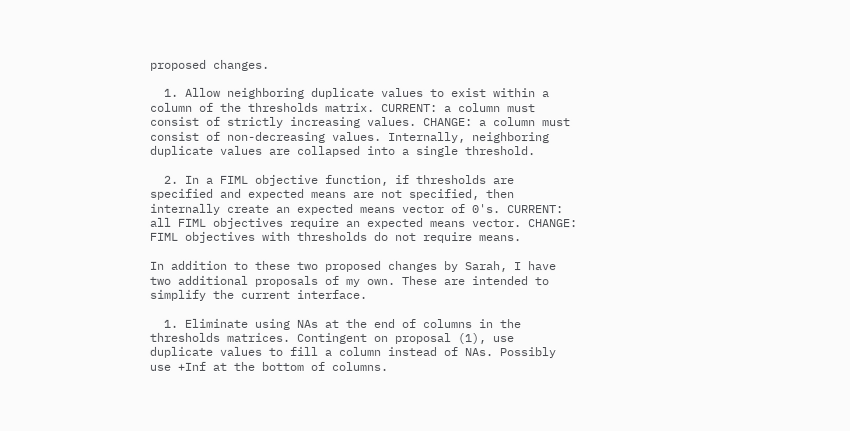proposed changes.

  1. Allow neighboring duplicate values to exist within a column of the thresholds matrix. CURRENT: a column must consist of strictly increasing values. CHANGE: a column must consist of non-decreasing values. Internally, neighboring duplicate values are collapsed into a single threshold.

  2. In a FIML objective function, if thresholds are specified and expected means are not specified, then internally create an expected means vector of 0's. CURRENT: all FIML objectives require an expected means vector. CHANGE: FIML objectives with thresholds do not require means.

In addition to these two proposed changes by Sarah, I have two additional proposals of my own. These are intended to simplify the current interface.

  1. Eliminate using NAs at the end of columns in the thresholds matrices. Contingent on proposal (1), use duplicate values to fill a column instead of NAs. Possibly use +Inf at the bottom of columns.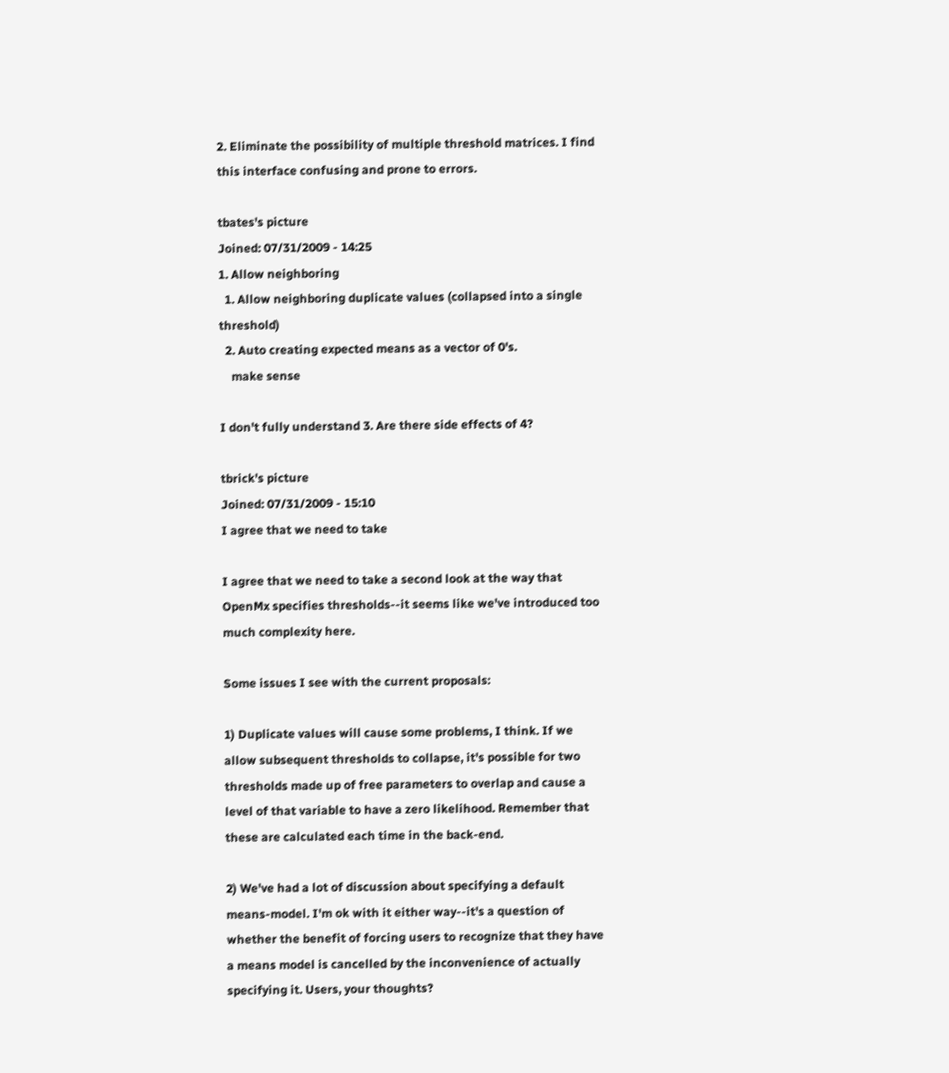2. Eliminate the possibility of multiple threshold matrices. I find this interface confusing and prone to errors.

tbates's picture
Joined: 07/31/2009 - 14:25
1. Allow neighboring
  1. Allow neighboring duplicate values (collapsed into a single threshold)
  2. Auto creating expected means as a vector of 0's.
    make sense

I don't fully understand 3. Are there side effects of 4?

tbrick's picture
Joined: 07/31/2009 - 15:10
I agree that we need to take

I agree that we need to take a second look at the way that OpenMx specifies thresholds--it seems like we've introduced too much complexity here.

Some issues I see with the current proposals:

1) Duplicate values will cause some problems, I think. If we allow subsequent thresholds to collapse, it's possible for two thresholds made up of free parameters to overlap and cause a level of that variable to have a zero likelihood. Remember that these are calculated each time in the back-end.

2) We've had a lot of discussion about specifying a default means-model. I'm ok with it either way--it's a question of whether the benefit of forcing users to recognize that they have a means model is cancelled by the inconvenience of actually specifying it. Users, your thoughts?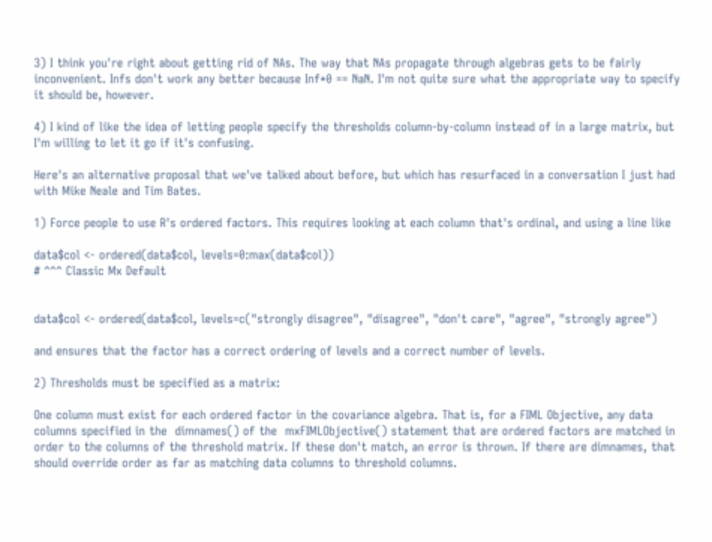3) I think you're right about getting rid of NAs. The way that NAs propagate through algebras gets to be fairly inconvenient. Infs don't work any better because Inf*0 == NaN. I'm not quite sure what the appropriate way to specify it should be, however.

4) I kind of like the idea of letting people specify the thresholds column-by-column instead of in a large matrix, but I'm willing to let it go if it's confusing.

Here's an alternative proposal that we've talked about before, but which has resurfaced in a conversation I just had with Mike Neale and Tim Bates.

1) Force people to use R's ordered factors. This requires looking at each column that's ordinal, and using a line like

data$col <- ordered(data$col, levels=0:max(data$col))
# ^^^ Classic Mx Default


data$col <- ordered(data$col, levels=c("strongly disagree", "disagree", "don't care", "agree", "strongly agree")

and ensures that the factor has a correct ordering of levels and a correct number of levels.

2) Thresholds must be specified as a matrix:

One column must exist for each ordered factor in the covariance algebra. That is, for a FIML Objective, any data columns specified in the  dimnames() of the  mxFIMLObjective() statement that are ordered factors are matched in order to the columns of the threshold matrix. If these don't match, an error is thrown. If there are dimnames, that should override order as far as matching data columns to threshold columns.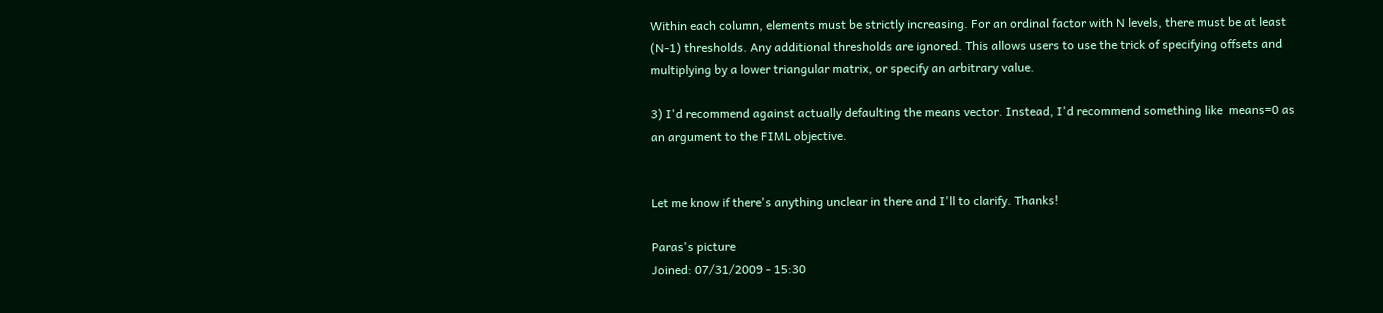Within each column, elements must be strictly increasing. For an ordinal factor with N levels, there must be at least (N-1) thresholds. Any additional thresholds are ignored. This allows users to use the trick of specifying offsets and multiplying by a lower triangular matrix, or specify an arbitrary value.

3) I'd recommend against actually defaulting the means vector. Instead, I'd recommend something like  means=0 as an argument to the FIML objective.


Let me know if there's anything unclear in there and I'll to clarify. Thanks!

Paras's picture
Joined: 07/31/2009 - 15:30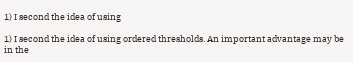1) I second the idea of using

1) I second the idea of using ordered thresholds. An important advantage may be in the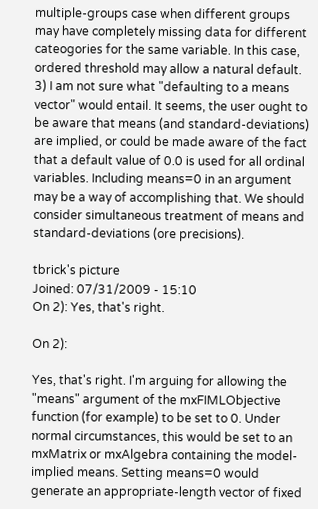multiple-groups case when different groups may have completely missing data for different cateogories for the same variable. In this case, ordered threshold may allow a natural default.
3) I am not sure what "defaulting to a means vector" would entail. It seems, the user ought to be aware that means (and standard-deviations) are implied, or could be made aware of the fact that a default value of 0.0 is used for all ordinal variables. Including means=0 in an argument may be a way of accomplishing that. We should consider simultaneous treatment of means and standard-deviations (ore precisions).

tbrick's picture
Joined: 07/31/2009 - 15:10
On 2): Yes, that's right.

On 2):

Yes, that's right. I'm arguing for allowing the "means" argument of the mxFIMLObjective function (for example) to be set to 0. Under normal circumstances, this would be set to an mxMatrix or mxAlgebra containing the model-implied means. Setting means=0 would generate an appropriate-length vector of fixed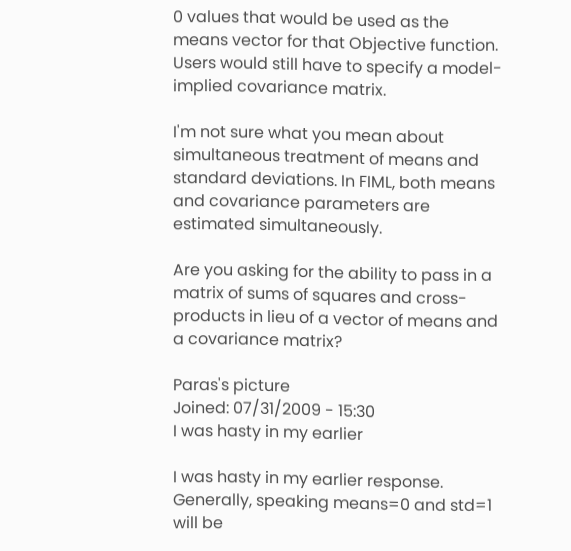0 values that would be used as the means vector for that Objective function. Users would still have to specify a model-implied covariance matrix.

I'm not sure what you mean about simultaneous treatment of means and standard deviations. In FIML, both means and covariance parameters are estimated simultaneously.

Are you asking for the ability to pass in a matrix of sums of squares and cross-products in lieu of a vector of means and a covariance matrix?

Paras's picture
Joined: 07/31/2009 - 15:30
I was hasty in my earlier

I was hasty in my earlier response.
Generally, speaking means=0 and std=1 will be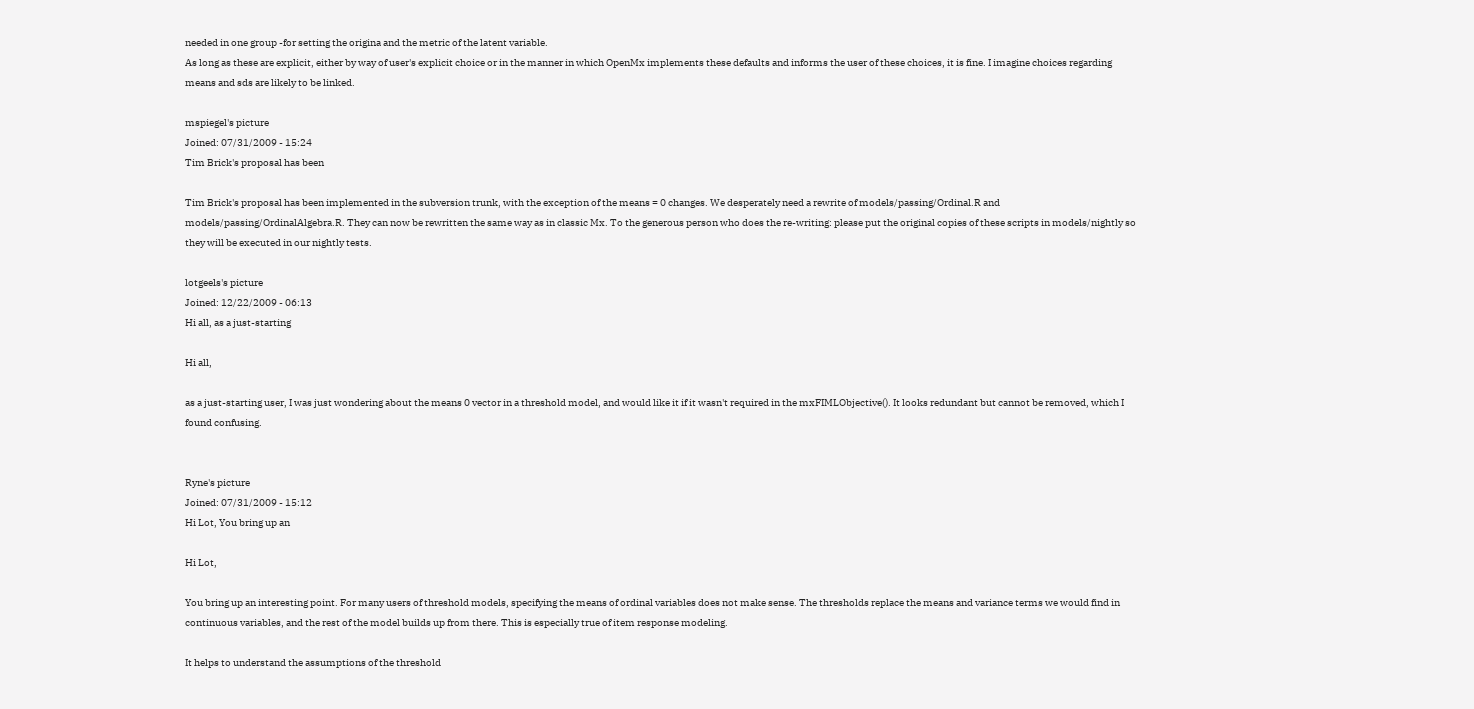needed in one group -for setting the origina and the metric of the latent variable.
As long as these are explicit, either by way of user's explicit choice or in the manner in which OpenMx implements these defaults and informs the user of these choices, it is fine. I imagine choices regarding means and sds are likely to be linked.

mspiegel's picture
Joined: 07/31/2009 - 15:24
Tim Brick's proposal has been

Tim Brick's proposal has been implemented in the subversion trunk, with the exception of the means = 0 changes. We desperately need a rewrite of models/passing/Ordinal.R and models/passing/OrdinalAlgebra.R. They can now be rewritten the same way as in classic Mx. To the generous person who does the re-writing: please put the original copies of these scripts in models/nightly so they will be executed in our nightly tests.

lotgeels's picture
Joined: 12/22/2009 - 06:13
Hi all, as a just-starting

Hi all,

as a just-starting user, I was just wondering about the means 0 vector in a threshold model, and would like it if it wasn't required in the mxFIMLObjective(). It looks redundant but cannot be removed, which I found confusing.


Ryne's picture
Joined: 07/31/2009 - 15:12
Hi Lot, You bring up an

Hi Lot,

You bring up an interesting point. For many users of threshold models, specifying the means of ordinal variables does not make sense. The thresholds replace the means and variance terms we would find in continuous variables, and the rest of the model builds up from there. This is especially true of item response modeling.

It helps to understand the assumptions of the threshold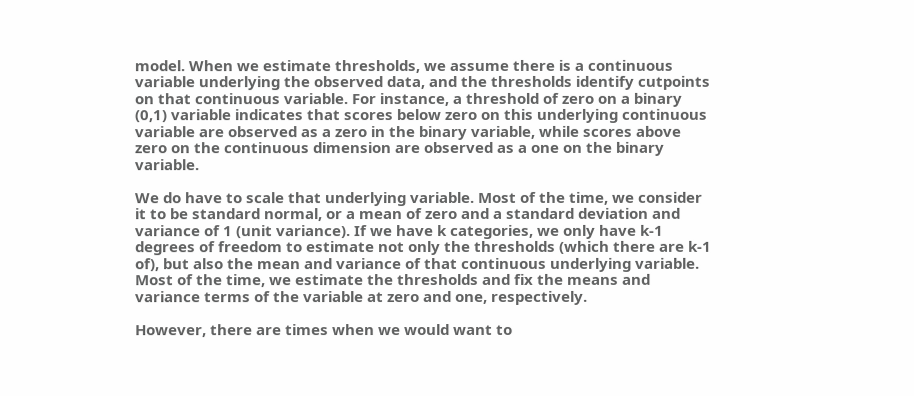model. When we estimate thresholds, we assume there is a continuous variable underlying the observed data, and the thresholds identify cutpoints on that continuous variable. For instance, a threshold of zero on a binary (0,1) variable indicates that scores below zero on this underlying continuous variable are observed as a zero in the binary variable, while scores above zero on the continuous dimension are observed as a one on the binary variable.

We do have to scale that underlying variable. Most of the time, we consider it to be standard normal, or a mean of zero and a standard deviation and variance of 1 (unit variance). If we have k categories, we only have k-1 degrees of freedom to estimate not only the thresholds (which there are k-1 of), but also the mean and variance of that continuous underlying variable. Most of the time, we estimate the thresholds and fix the means and variance terms of the variable at zero and one, respectively.

However, there are times when we would want to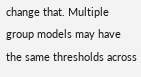change that. Multiple group models may have the same thresholds across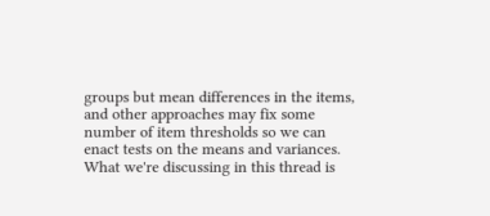groups but mean differences in the items, and other approaches may fix some number of item thresholds so we can enact tests on the means and variances. What we're discussing in this thread is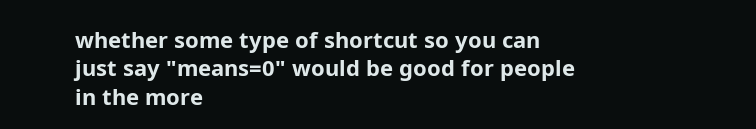whether some type of shortcut so you can just say "means=0" would be good for people in the more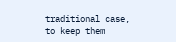traditional case, to keep them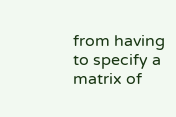from having to specify a matrix of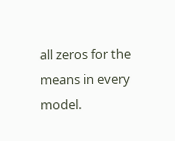all zeros for the means in every model.